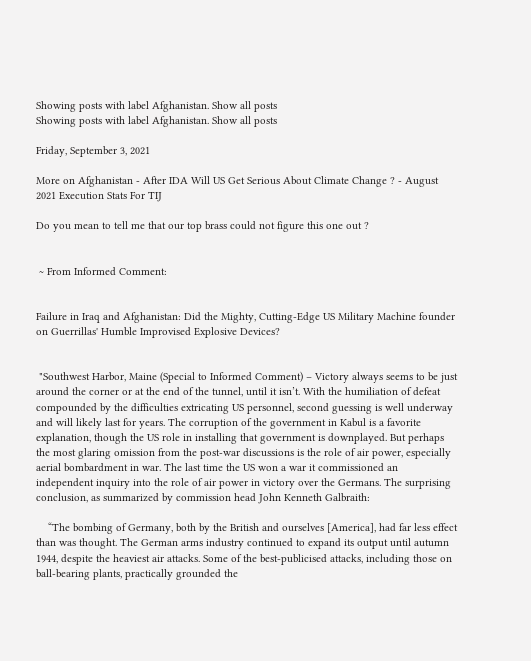Showing posts with label Afghanistan. Show all posts
Showing posts with label Afghanistan. Show all posts

Friday, September 3, 2021

More on Afghanistan - After IDA Will US Get Serious About Climate Change ? - August 2021 Execution Stats For TIJ

Do you mean to tell me that our top brass could not figure this one out ?


 ~ From Informed Comment:


Failure in Iraq and Afghanistan: Did the Mighty, Cutting-Edge US Military Machine founder on Guerrillas' Humble Improvised Explosive Devices?


 "Southwest Harbor, Maine (Special to Informed Comment) – Victory always seems to be just around the corner or at the end of the tunnel, until it isn’t. With the humiliation of defeat compounded by the difficulties extricating US personnel, second guessing is well underway and will likely last for years. The corruption of the government in Kabul is a favorite explanation, though the US role in installing that government is downplayed. But perhaps the most glaring omission from the post-war discussions is the role of air power, especially aerial bombardment in war. The last time the US won a war it commissioned an independent inquiry into the role of air power in victory over the Germans. The surprising conclusion, as summarized by commission head John Kenneth Galbraith:

    “The bombing of Germany, both by the British and ourselves [America], had far less effect than was thought. The German arms industry continued to expand its output until autumn 1944, despite the heaviest air attacks. Some of the best-publicised attacks, including those on ball-bearing plants, practically grounded the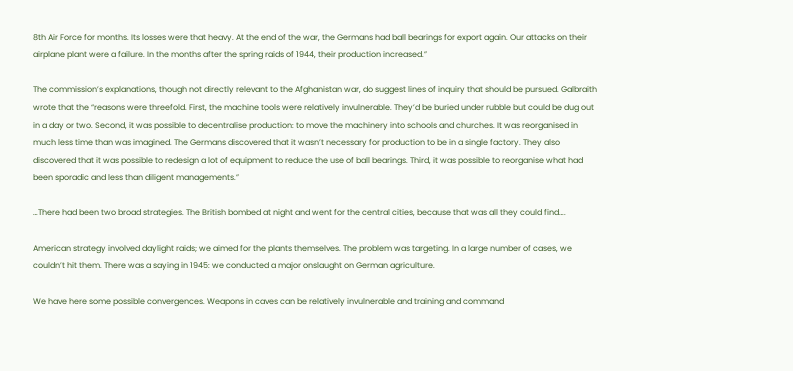8th Air Force for months. Its losses were that heavy. At the end of the war, the Germans had ball bearings for export again. Our attacks on their airplane plant were a failure. In the months after the spring raids of 1944, their production increased.”

The commission’s explanations, though not directly relevant to the Afghanistan war, do suggest lines of inquiry that should be pursued. Galbraith wrote that the “reasons were threefold. First, the machine tools were relatively invulnerable. They’d be buried under rubble but could be dug out in a day or two. Second, it was possible to decentralise production: to move the machinery into schools and churches. It was reorganised in much less time than was imagined. The Germans discovered that it wasn’t necessary for production to be in a single factory. They also discovered that it was possible to redesign a lot of equipment to reduce the use of ball bearings. Third, it was possible to reorganise what had been sporadic and less than diligent managements.”

…There had been two broad strategies. The British bombed at night and went for the central cities, because that was all they could find….

American strategy involved daylight raids; we aimed for the plants themselves. The problem was targeting. In a large number of cases, we couldn’t hit them. There was a saying in 1945: we conducted a major onslaught on German agriculture.

We have here some possible convergences. Weapons in caves can be relatively invulnerable and training and command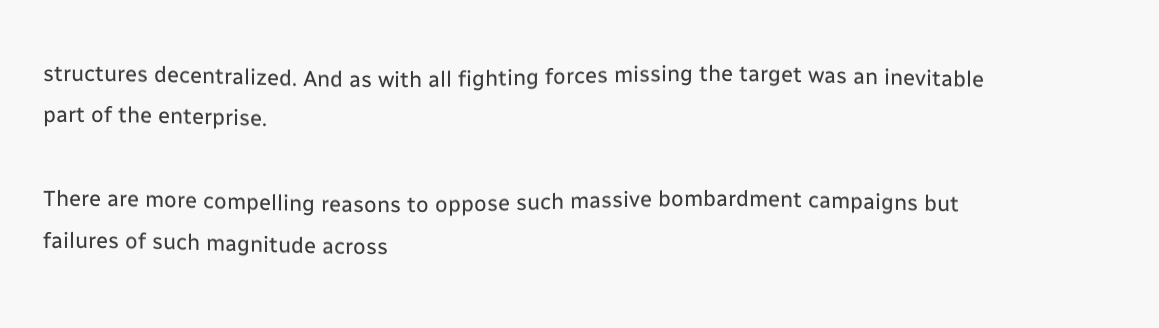structures decentralized. And as with all fighting forces missing the target was an inevitable part of the enterprise.

There are more compelling reasons to oppose such massive bombardment campaigns but failures of such magnitude across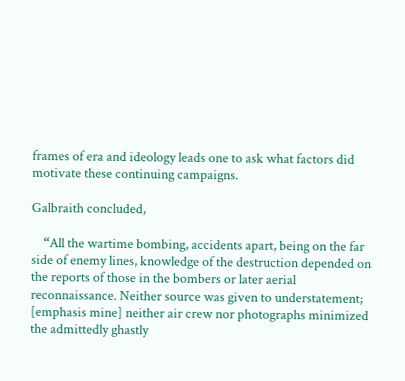frames of era and ideology leads one to ask what factors did motivate these continuing campaigns.

Galbraith concluded,

    “All the wartime bombing, accidents apart, being on the far side of enemy lines, knowledge of the destruction depended on the reports of those in the bombers or later aerial reconnaissance. Neither source was given to understatement; [emphasis mine] neither air crew nor photographs minimized the admittedly ghastly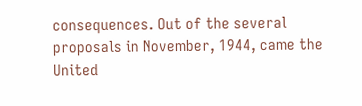consequences. Out of the several proposals in November, 1944, came the United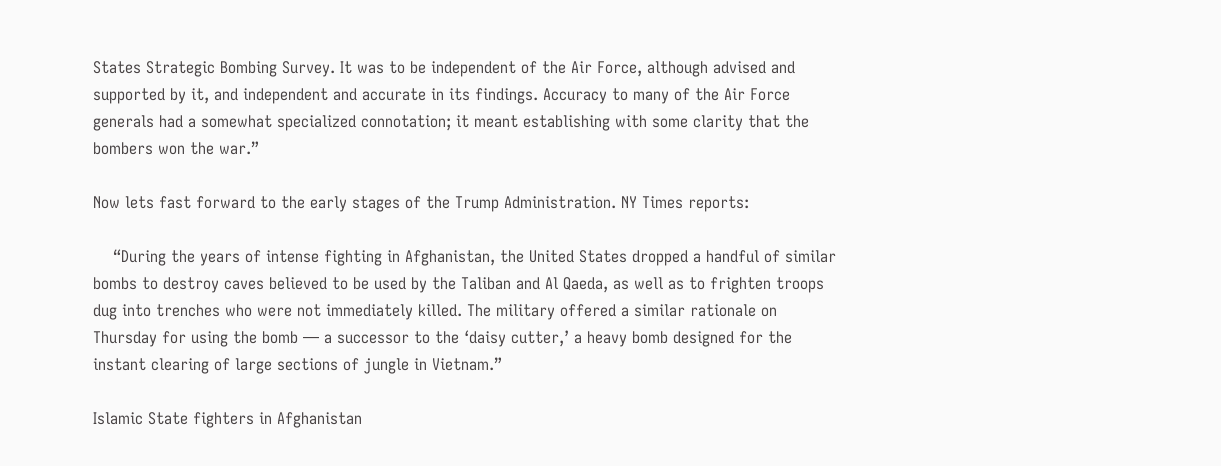States Strategic Bombing Survey. It was to be independent of the Air Force, although advised and supported by it, and independent and accurate in its findings. Accuracy to many of the Air Force generals had a somewhat specialized connotation; it meant establishing with some clarity that the bombers won the war.”

Now lets fast forward to the early stages of the Trump Administration. NY Times reports:

    “During the years of intense fighting in Afghanistan, the United States dropped a handful of similar bombs to destroy caves believed to be used by the Taliban and Al Qaeda, as well as to frighten troops dug into trenches who were not immediately killed. The military offered a similar rationale on Thursday for using the bomb — a successor to the ‘daisy cutter,’ a heavy bomb designed for the instant clearing of large sections of jungle in Vietnam.”

Islamic State fighters in Afghanistan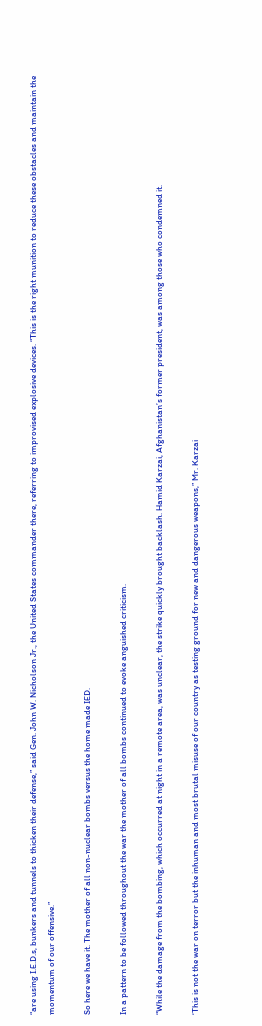“are using I.E.D.s, bunkers and tunnels to thicken their defense,” said Gen. John W. Nicholson Jr., the United States commander there, referring to improvised explosive devices. “This is the right munition to reduce these obstacles and maintain the momentum of our offensive.”

So here we have it. The mother of all non-nuclear bombs versus the home made IED.

In a pattern to be followed throughout the war the mother of all bombs continued to evoke anguished criticism.

“While the damage from the bombing, which occurred at night in a remote area, was unclear, the strike quickly brought backlash. Hamid Karzai, Afghanistan’s former president, was among those who condemned it.

‘This is not the war on terror but the inhuman and most brutal misuse of our country as testing ground for new and dangerous weapons,” Mr. Karzai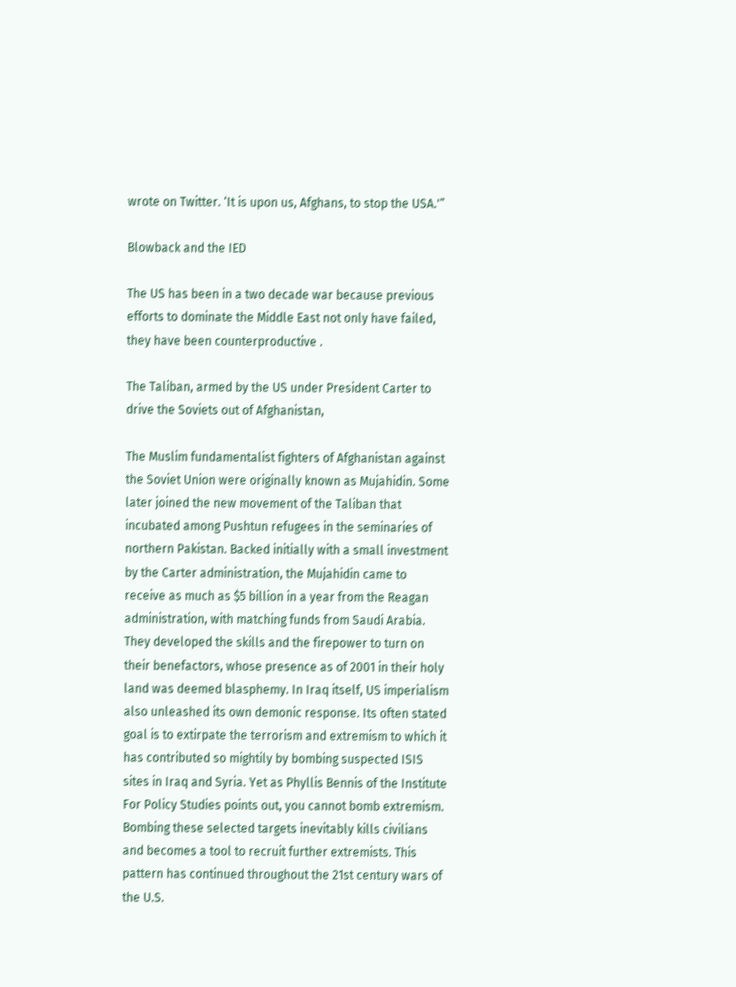wrote on Twitter. ‘It is upon us, Afghans, to stop the USA.'”

Blowback and the IED

The US has been in a two decade war because previous efforts to dominate the Middle East not only have failed, they have been counterproductive .

The Taliban, armed by the US under President Carter to drive the Soviets out of Afghanistan,

The Muslim fundamentalist fighters of Afghanistan against the Soviet Union were originally known as Mujahidin. Some later joined the new movement of the Taliban that incubated among Pushtun refugees in the seminaries of northern Pakistan. Backed initially with a small investment by the Carter administration, the Mujahidin came to receive as much as $5 billion in a year from the Reagan administration, with matching funds from Saudi Arabia. They developed the skills and the firepower to turn on their benefactors, whose presence as of 2001 in their holy land was deemed blasphemy. In Iraq itself, US imperialism also unleashed its own demonic response. Its often stated goal is to extirpate the terrorism and extremism to which it has contributed so mightily by bombing suspected ISIS sites in Iraq and Syria. Yet as Phyllis Bennis of the Institute For Policy Studies points out, you cannot bomb extremism. Bombing these selected targets inevitably kills civilians and becomes a tool to recruit further extremists. This pattern has continued throughout the 21st century wars of the U.S.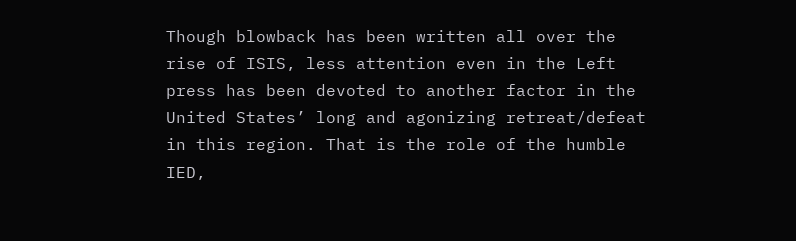Though blowback has been written all over the rise of ISIS, less attention even in the Left press has been devoted to another factor in the United States’ long and agonizing retreat/defeat in this region. That is the role of the humble IED,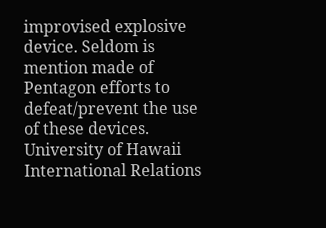improvised explosive device. Seldom is mention made of Pentagon efforts to defeat/prevent the use of these devices. University of Hawaii International Relations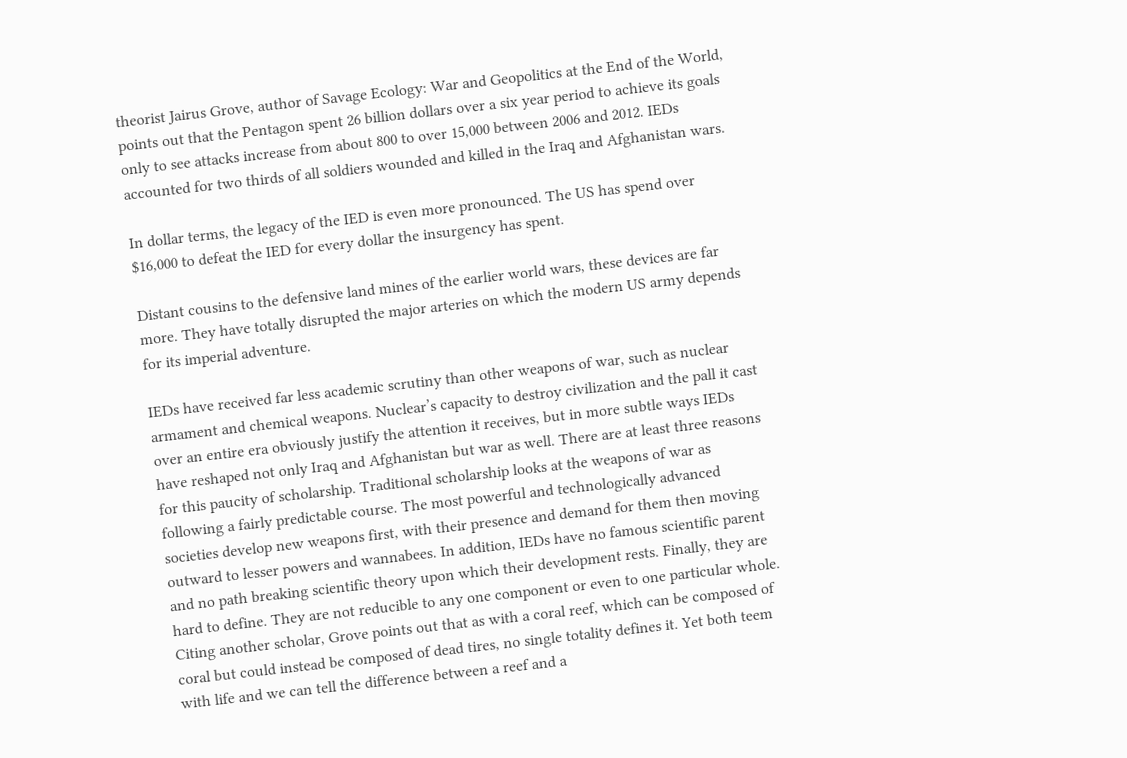theorist Jairus Grove, author of Savage Ecology: War and Geopolitics at the End of the World, points out that the Pentagon spent 26 billion dollars over a six year period to achieve its goals only to see attacks increase from about 800 to over 15,000 between 2006 and 2012. IEDs accounted for two thirds of all soldiers wounded and killed in the Iraq and Afghanistan wars.

In dollar terms, the legacy of the IED is even more pronounced. The US has spend over $16,000 to defeat the IED for every dollar the insurgency has spent.

Distant cousins to the defensive land mines of the earlier world wars, these devices are far more. They have totally disrupted the major arteries on which the modern US army depends for its imperial adventure.

IEDs have received far less academic scrutiny than other weapons of war, such as nuclear armament and chemical weapons. Nuclear’s capacity to destroy civilization and the pall it cast over an entire era obviously justify the attention it receives, but in more subtle ways IEDs have reshaped not only Iraq and Afghanistan but war as well. There are at least three reasons for this paucity of scholarship. Traditional scholarship looks at the weapons of war as following a fairly predictable course. The most powerful and technologically advanced societies develop new weapons first, with their presence and demand for them then moving outward to lesser powers and wannabees. In addition, IEDs have no famous scientific parent and no path breaking scientific theory upon which their development rests. Finally, they are hard to define. They are not reducible to any one component or even to one particular whole. Citing another scholar, Grove points out that as with a coral reef, which can be composed of coral but could instead be composed of dead tires, no single totality defines it. Yet both teem with life and we can tell the difference between a reef and a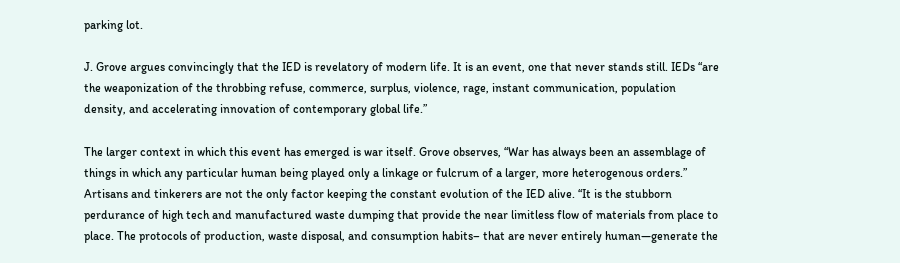parking lot.

J. Grove argues convincingly that the IED is revelatory of modern life. It is an event, one that never stands still. IEDs “are the weaponization of the throbbing refuse, commerce, surplus, violence, rage, instant communication, population density, and accelerating innovation of contemporary global life.”

The larger context in which this event has emerged is war itself. Grove observes, “War has always been an assemblage of things in which any particular human being played only a linkage or fulcrum of a larger, more heterogenous orders.” Artisans and tinkerers are not the only factor keeping the constant evolution of the IED alive. “It is the stubborn perdurance of high tech and manufactured waste dumping that provide the near limitless flow of materials from place to place. The protocols of production, waste disposal, and consumption habits– that are never entirely human—generate the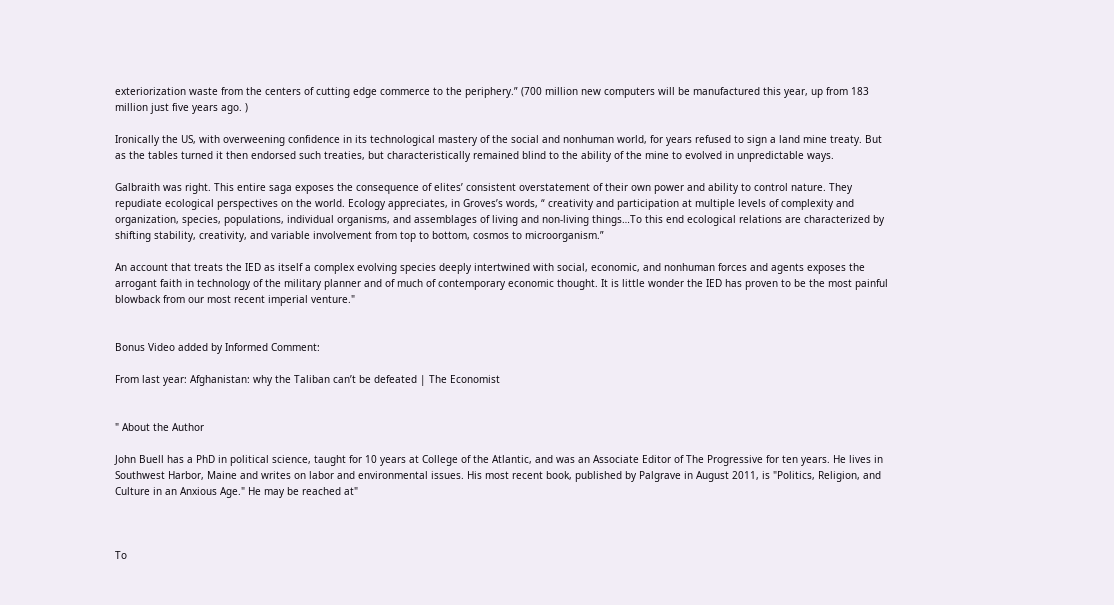exteriorization waste from the centers of cutting edge commerce to the periphery.” (700 million new computers will be manufactured this year, up from 183 million just five years ago. )

Ironically the US, with overweening confidence in its technological mastery of the social and nonhuman world, for years refused to sign a land mine treaty. But as the tables turned it then endorsed such treaties, but characteristically remained blind to the ability of the mine to evolved in unpredictable ways.

Galbraith was right. This entire saga exposes the consequence of elites’ consistent overstatement of their own power and ability to control nature. They repudiate ecological perspectives on the world. Ecology appreciates, in Groves’s words, “ creativity and participation at multiple levels of complexity and organization, species, populations, individual organisms, and assemblages of living and non-living things…To this end ecological relations are characterized by shifting stability, creativity, and variable involvement from top to bottom, cosmos to microorganism.”

An account that treats the IED as itself a complex evolving species deeply intertwined with social, economic, and nonhuman forces and agents exposes the arrogant faith in technology of the military planner and of much of contemporary economic thought. It is little wonder the IED has proven to be the most painful blowback from our most recent imperial venture."


Bonus Video added by Informed Comment:

From last year: Afghanistan: why the Taliban can’t be defeated | The Economist


" About the Author

John Buell has a PhD in political science, taught for 10 years at College of the Atlantic, and was an Associate Editor of The Progressive for ten years. He lives in Southwest Harbor, Maine and writes on labor and environmental issues. His most recent book, published by Palgrave in August 2011, is "Politics, Religion, and Culture in an Anxious Age." He may be reached at"



To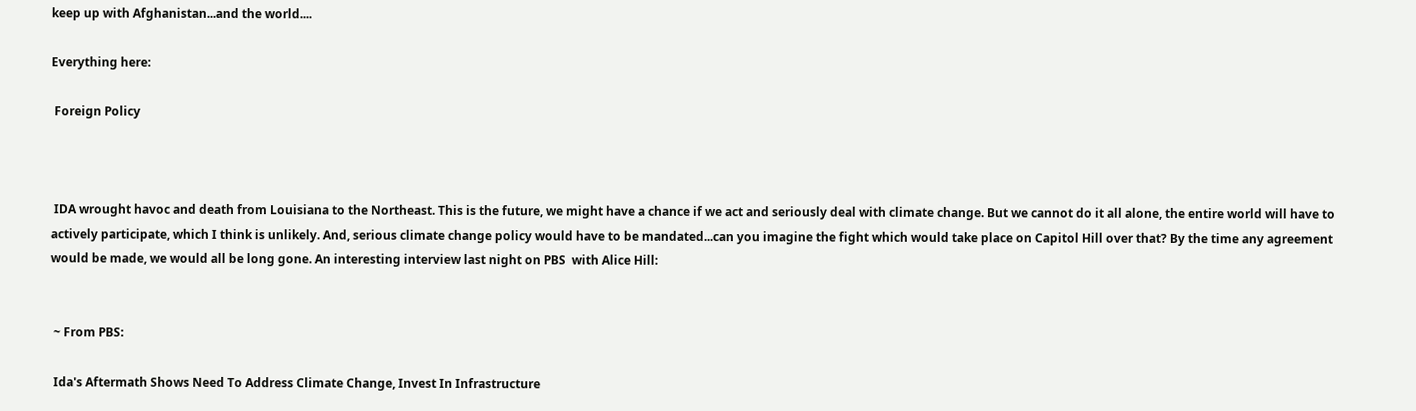keep up with Afghanistan...and the world....

Everything here:

 Foreign Policy



 IDA wrought havoc and death from Louisiana to the Northeast. This is the future, we might have a chance if we act and seriously deal with climate change. But we cannot do it all alone, the entire world will have to actively participate, which I think is unlikely. And, serious climate change policy would have to be mandated...can you imagine the fight which would take place on Capitol Hill over that? By the time any agreement would be made, we would all be long gone. An interesting interview last night on PBS  with Alice Hill:


 ~ From PBS:

 Ida's Aftermath Shows Need To Address Climate Change, Invest In Infrastructure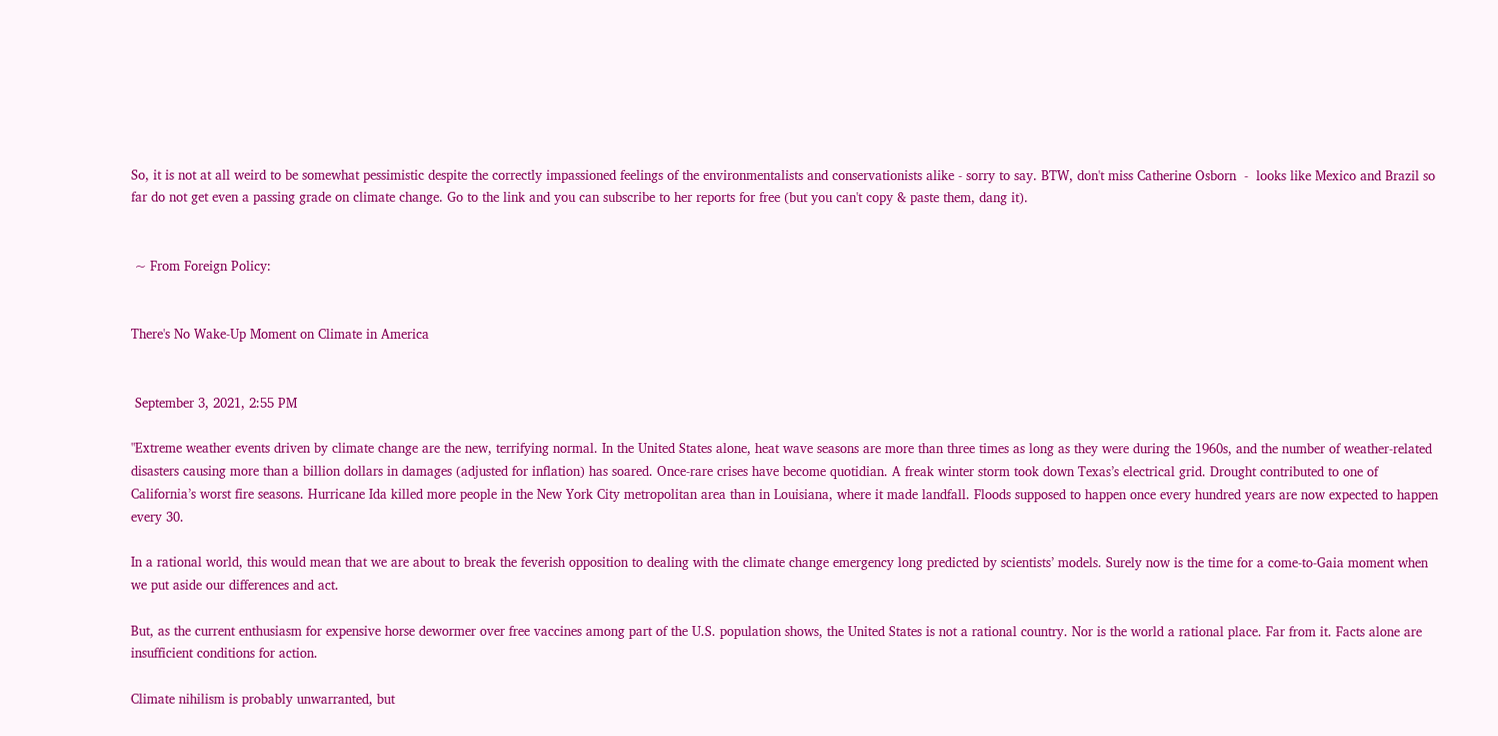So, it is not at all weird to be somewhat pessimistic despite the correctly impassioned feelings of the environmentalists and conservationists alike - sorry to say. BTW, don't miss Catherine Osborn  -  looks like Mexico and Brazil so far do not get even a passing grade on climate change. Go to the link and you can subscribe to her reports for free (but you can't copy & paste them, dang it).


 ~ From Foreign Policy:


There's No Wake-Up Moment on Climate in America


 September 3, 2021, 2:55 PM

"Extreme weather events driven by climate change are the new, terrifying normal. In the United States alone, heat wave seasons are more than three times as long as they were during the 1960s, and the number of weather-related disasters causing more than a billion dollars in damages (adjusted for inflation) has soared. Once-rare crises have become quotidian. A freak winter storm took down Texas’s electrical grid. Drought contributed to one of California’s worst fire seasons. Hurricane Ida killed more people in the New York City metropolitan area than in Louisiana, where it made landfall. Floods supposed to happen once every hundred years are now expected to happen every 30.

In a rational world, this would mean that we are about to break the feverish opposition to dealing with the climate change emergency long predicted by scientists’ models. Surely now is the time for a come-to-Gaia moment when we put aside our differences and act.

But, as the current enthusiasm for expensive horse dewormer over free vaccines among part of the U.S. population shows, the United States is not a rational country. Nor is the world a rational place. Far from it. Facts alone are insufficient conditions for action.

Climate nihilism is probably unwarranted, but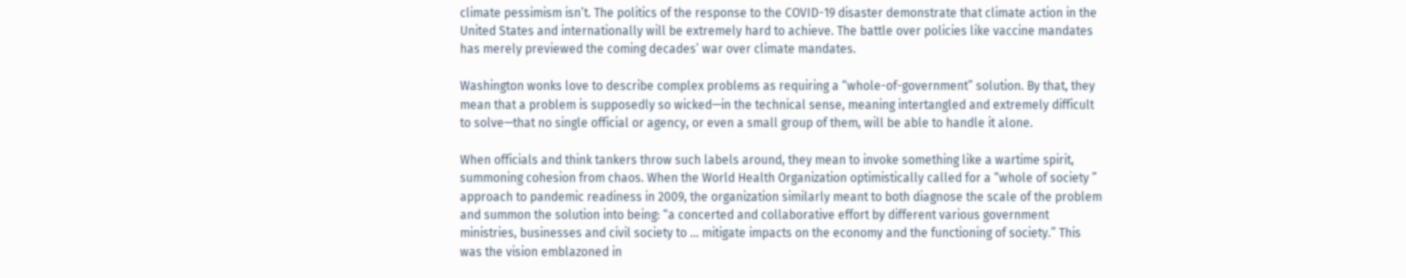climate pessimism isn’t. The politics of the response to the COVID-19 disaster demonstrate that climate action in the United States and internationally will be extremely hard to achieve. The battle over policies like vaccine mandates has merely previewed the coming decades’ war over climate mandates.

Washington wonks love to describe complex problems as requiring a “whole-of-government” solution. By that, they mean that a problem is supposedly so wicked—in the technical sense, meaning intertangled and extremely difficult to solve—that no single official or agency, or even a small group of them, will be able to handle it alone.

When officials and think tankers throw such labels around, they mean to invoke something like a wartime spirit, summoning cohesion from chaos. When the World Health Organization optimistically called for a “whole of society ” approach to pandemic readiness in 2009, the organization similarly meant to both diagnose the scale of the problem and summon the solution into being: “a concerted and collaborative effort by different various government ministries, businesses and civil society to … mitigate impacts on the economy and the functioning of society.” This was the vision emblazoned in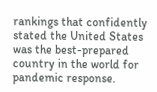rankings that confidently stated the United States was the best-prepared country in the world for pandemic response.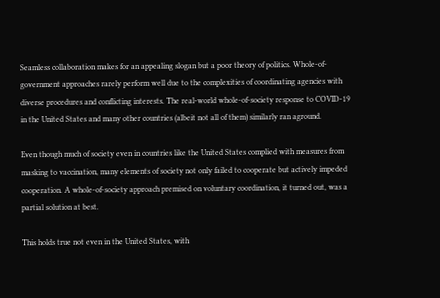Seamless collaboration makes for an appealing slogan but a poor theory of politics. Whole-of-government approaches rarely perform well due to the complexities of coordinating agencies with diverse procedures and conflicting interests. The real-world whole-of-society response to COVID-19 in the United States and many other countries (albeit not all of them) similarly ran aground.

Even though much of society even in countries like the United States complied with measures from masking to vaccination, many elements of society not only failed to cooperate but actively impeded cooperation. A whole-of-society approach premised on voluntary coordination, it turned out, was a partial solution at best.

This holds true not even in the United States, with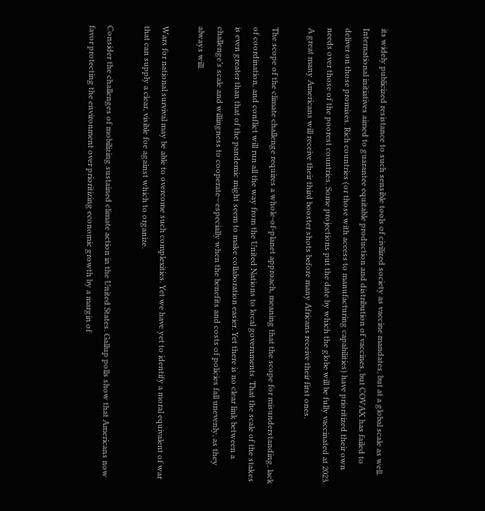its widely publicized resistance to such sensible tools of civilized society as vaccine mandates, but at a global scale as well. International initiatives aimed to guarantee equitable production and distribution of vaccines, but COVAX has failed to deliver on those promises. Rich countries (or those with access to manufacturing capabilities) have prioritized their own needs over those of the poorest countries. Some projections put the date by which the globe will be fully vaccinated at 2023. A great many Americans will receive their third booster shots before many Africans receive their first ones.

The scope of the climate challenge requires a whole-of-planet approach, meaning that the scope for misunderstanding, lack of coordination, and conflict will run all the way from the United Nations to local governments. That the scale of the stakes is even greater than that of the pandemic might seem to make collaboration easier. Yet there is no clear link between a challenge’s scale and willingness to cooperate—especially when the benefits and costs of policies fall unevenly, as they always will.

Wars for national survival may be able to overcome such complexities. Yet we have yet to identify a moral equivalent of war that can supply a clear, visible foe against which to organize.

Consider the challenges of mobilizing sustained climate action in the United States. Gallup polls show that Americans now favor protecting the environment over prioritizing economic growth by a margin of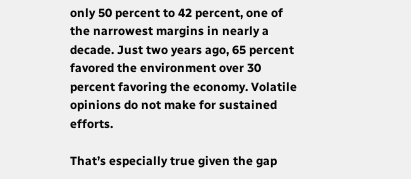only 50 percent to 42 percent, one of the narrowest margins in nearly a decade. Just two years ago, 65 percent favored the environment over 30 percent favoring the economy. Volatile opinions do not make for sustained efforts.

That’s especially true given the gap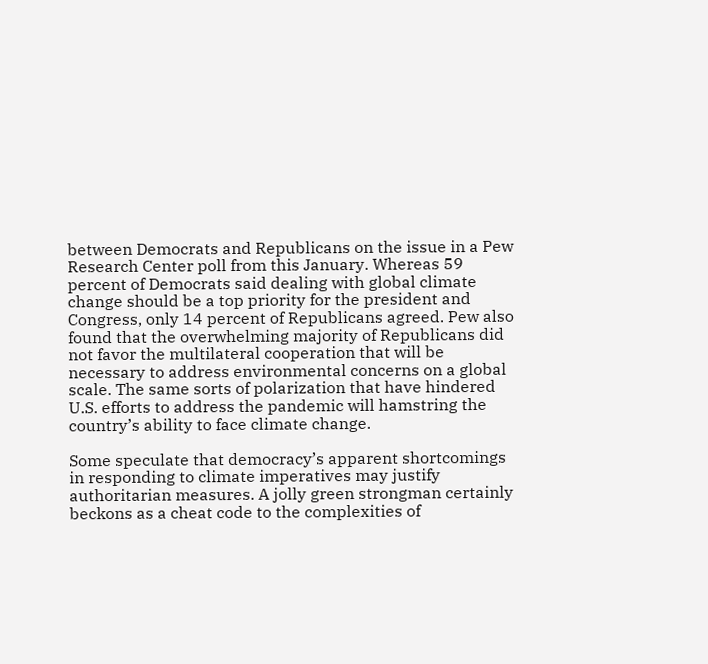between Democrats and Republicans on the issue in a Pew Research Center poll from this January. Whereas 59 percent of Democrats said dealing with global climate change should be a top priority for the president and Congress, only 14 percent of Republicans agreed. Pew also found that the overwhelming majority of Republicans did not favor the multilateral cooperation that will be necessary to address environmental concerns on a global scale. The same sorts of polarization that have hindered U.S. efforts to address the pandemic will hamstring the country’s ability to face climate change.

Some speculate that democracy’s apparent shortcomings in responding to climate imperatives may justify authoritarian measures. A jolly green strongman certainly beckons as a cheat code to the complexities of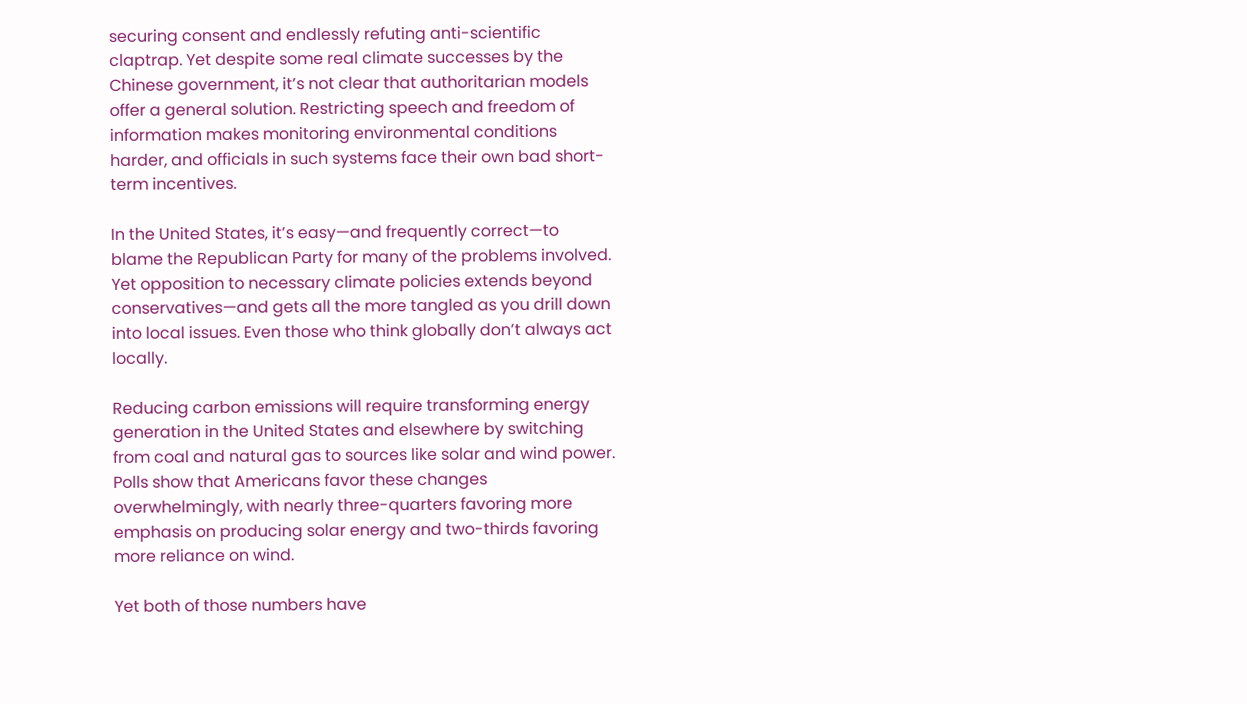securing consent and endlessly refuting anti-scientific claptrap. Yet despite some real climate successes by the Chinese government, it’s not clear that authoritarian models offer a general solution. Restricting speech and freedom of information makes monitoring environmental conditions harder, and officials in such systems face their own bad short-term incentives.

In the United States, it’s easy—and frequently correct—to blame the Republican Party for many of the problems involved. Yet opposition to necessary climate policies extends beyond conservatives—and gets all the more tangled as you drill down into local issues. Even those who think globally don’t always act locally.

Reducing carbon emissions will require transforming energy generation in the United States and elsewhere by switching from coal and natural gas to sources like solar and wind power. Polls show that Americans favor these changes overwhelmingly, with nearly three-quarters favoring more emphasis on producing solar energy and two-thirds favoring more reliance on wind.

Yet both of those numbers have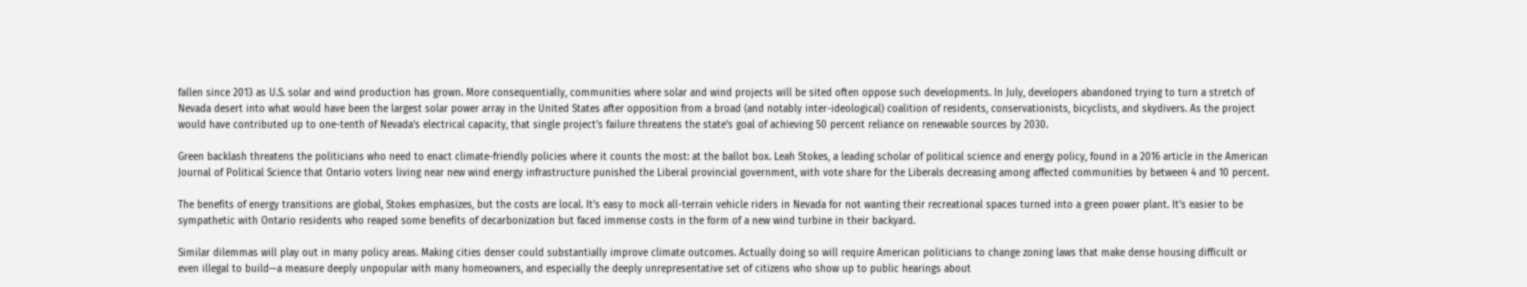fallen since 2013 as U.S. solar and wind production has grown. More consequentially, communities where solar and wind projects will be sited often oppose such developments. In July, developers abandoned trying to turn a stretch of Nevada desert into what would have been the largest solar power array in the United States after opposition from a broad (and notably inter-ideological) coalition of residents, conservationists, bicyclists, and skydivers. As the project would have contributed up to one-tenth of Nevada’s electrical capacity, that single project’s failure threatens the state’s goal of achieving 50 percent reliance on renewable sources by 2030.

Green backlash threatens the politicians who need to enact climate-friendly policies where it counts the most: at the ballot box. Leah Stokes, a leading scholar of political science and energy policy, found in a 2016 article in the American Journal of Political Science that Ontario voters living near new wind energy infrastructure punished the Liberal provincial government, with vote share for the Liberals decreasing among affected communities by between 4 and 10 percent.

The benefits of energy transitions are global, Stokes emphasizes, but the costs are local. It’s easy to mock all-terrain vehicle riders in Nevada for not wanting their recreational spaces turned into a green power plant. It’s easier to be sympathetic with Ontario residents who reaped some benefits of decarbonization but faced immense costs in the form of a new wind turbine in their backyard.

Similar dilemmas will play out in many policy areas. Making cities denser could substantially improve climate outcomes. Actually doing so will require American politicians to change zoning laws that make dense housing difficult or even illegal to build—a measure deeply unpopular with many homeowners, and especially the deeply unrepresentative set of citizens who show up to public hearings about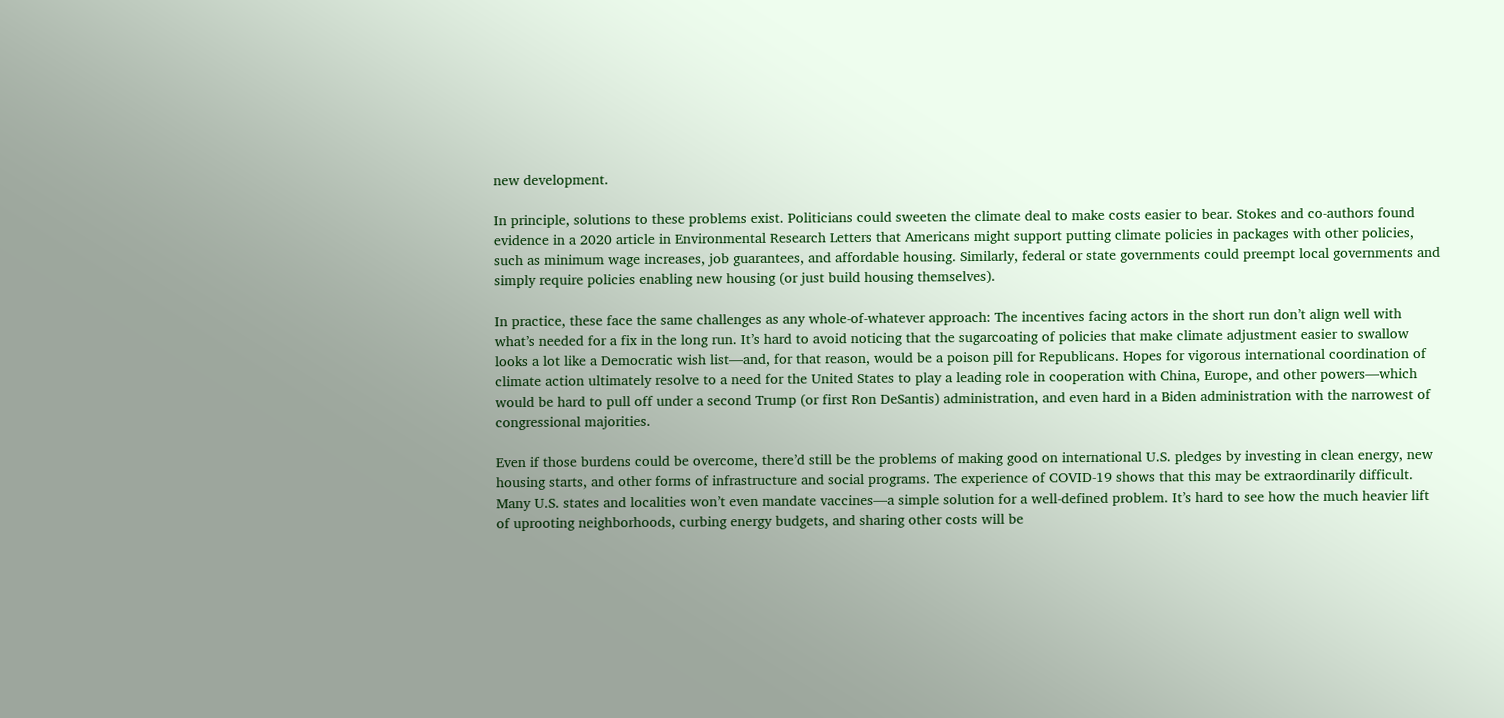new development.

In principle, solutions to these problems exist. Politicians could sweeten the climate deal to make costs easier to bear. Stokes and co-authors found evidence in a 2020 article in Environmental Research Letters that Americans might support putting climate policies in packages with other policies, such as minimum wage increases, job guarantees, and affordable housing. Similarly, federal or state governments could preempt local governments and simply require policies enabling new housing (or just build housing themselves).

In practice, these face the same challenges as any whole-of-whatever approach: The incentives facing actors in the short run don’t align well with what’s needed for a fix in the long run. It’s hard to avoid noticing that the sugarcoating of policies that make climate adjustment easier to swallow looks a lot like a Democratic wish list—and, for that reason, would be a poison pill for Republicans. Hopes for vigorous international coordination of climate action ultimately resolve to a need for the United States to play a leading role in cooperation with China, Europe, and other powers—which would be hard to pull off under a second Trump (or first Ron DeSantis) administration, and even hard in a Biden administration with the narrowest of congressional majorities.

Even if those burdens could be overcome, there’d still be the problems of making good on international U.S. pledges by investing in clean energy, new housing starts, and other forms of infrastructure and social programs. The experience of COVID-19 shows that this may be extraordinarily difficult. Many U.S. states and localities won’t even mandate vaccines—a simple solution for a well-defined problem. It’s hard to see how the much heavier lift of uprooting neighborhoods, curbing energy budgets, and sharing other costs will be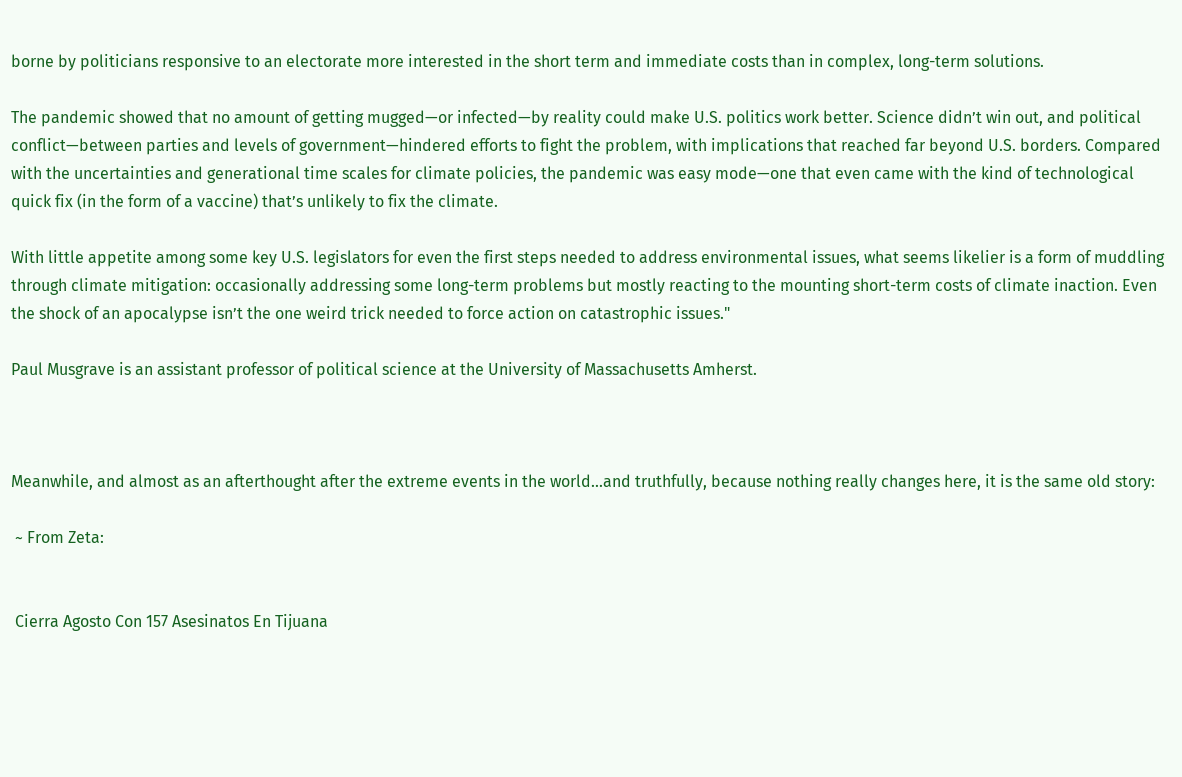borne by politicians responsive to an electorate more interested in the short term and immediate costs than in complex, long-term solutions.

The pandemic showed that no amount of getting mugged—or infected—by reality could make U.S. politics work better. Science didn’t win out, and political conflict—between parties and levels of government—hindered efforts to fight the problem, with implications that reached far beyond U.S. borders. Compared with the uncertainties and generational time scales for climate policies, the pandemic was easy mode—one that even came with the kind of technological quick fix (in the form of a vaccine) that’s unlikely to fix the climate.

With little appetite among some key U.S. legislators for even the first steps needed to address environmental issues, what seems likelier is a form of muddling through climate mitigation: occasionally addressing some long-term problems but mostly reacting to the mounting short-term costs of climate inaction. Even the shock of an apocalypse isn’t the one weird trick needed to force action on catastrophic issues."

Paul Musgrave is an assistant professor of political science at the University of Massachusetts Amherst.



Meanwhile, and almost as an afterthought after the extreme events in the world...and truthfully, because nothing really changes here, it is the same old story:

 ~ From Zeta:


 Cierra Agosto Con 157 Asesinatos En Tijuana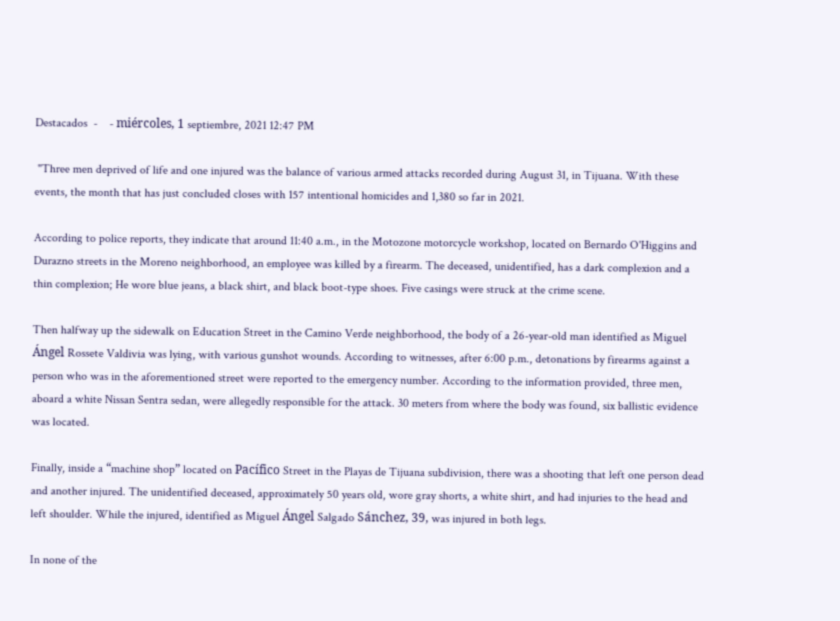Destacados  -    - miércoles, 1 septiembre, 2021 12:47 PM

 "Three men deprived of life and one injured was the balance of various armed attacks recorded during August 31, in Tijuana. With these events, the month that has just concluded closes with 157 intentional homicides and 1,380 so far in 2021.

According to police reports, they indicate that around 11:40 a.m., in the Motozone motorcycle workshop, located on Bernardo O'Higgins and Durazno streets in the Moreno neighborhood, an employee was killed by a firearm. The deceased, unidentified, has a dark complexion and a thin complexion; He wore blue jeans, a black shirt, and black boot-type shoes. Five casings were struck at the crime scene.

Then halfway up the sidewalk on Education Street in the Camino Verde neighborhood, the body of a 26-year-old man identified as Miguel Ángel Rossete Valdivia was lying, with various gunshot wounds. According to witnesses, after 6:00 p.m., detonations by firearms against a person who was in the aforementioned street were reported to the emergency number. According to the information provided, three men, aboard a white Nissan Sentra sedan, were allegedly responsible for the attack. 30 meters from where the body was found, six ballistic evidence was located.

Finally, inside a “machine shop” located on Pacífico Street in the Playas de Tijuana subdivision, there was a shooting that left one person dead and another injured. The unidentified deceased, approximately 50 years old, wore gray shorts, a white shirt, and had injuries to the head and left shoulder. While the injured, identified as Miguel Ángel Salgado Sánchez, 39, was injured in both legs.

In none of the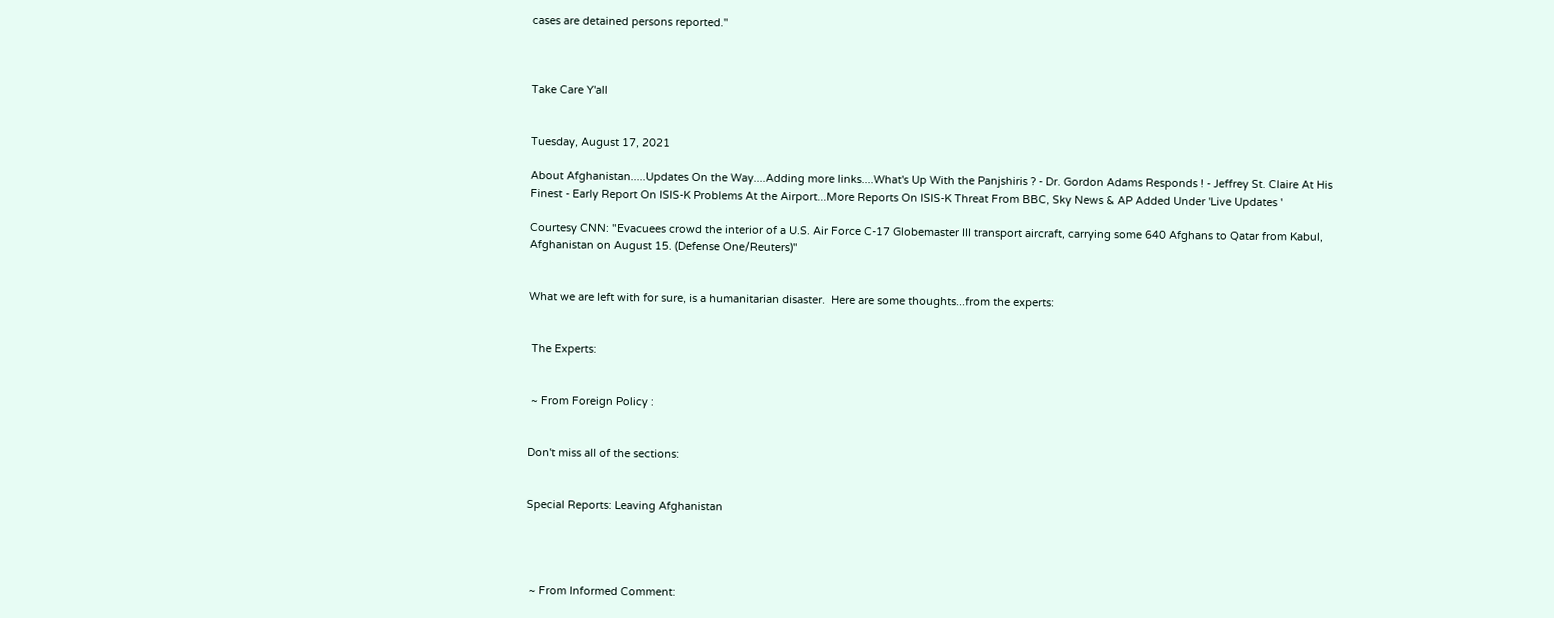cases are detained persons reported."



Take Care Y'all


Tuesday, August 17, 2021

About Afghanistan.....Updates On the Way....Adding more links....What's Up With the Panjshiris ? - Dr. Gordon Adams Responds ! - Jeffrey St. Claire At His Finest - Early Report On ISIS-K Problems At the Airport...More Reports On ISIS-K Threat From BBC, Sky News & AP Added Under 'Live Updates '

Courtesy CNN: "Evacuees crowd the interior of a U.S. Air Force C-17 Globemaster III transport aircraft, carrying some 640 Afghans to Qatar from Kabul, Afghanistan on August 15. (Defense One/Reuters)"


What we are left with for sure, is a humanitarian disaster.  Here are some thoughts...from the experts:


 The Experts:


 ~ From Foreign Policy :


Don't miss all of the sections:


Special Reports: Leaving Afghanistan




 ~ From Informed Comment: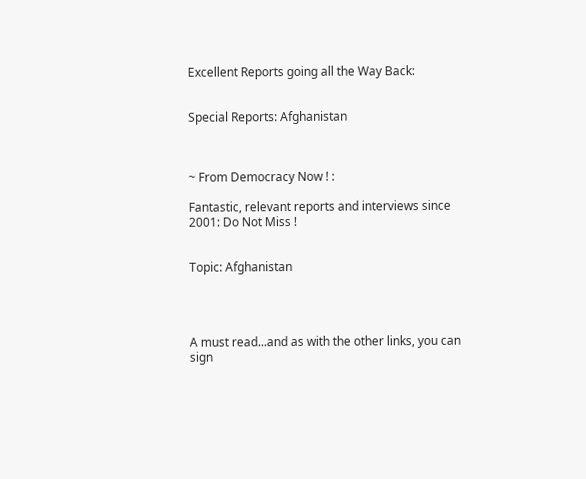Excellent Reports going all the Way Back:


Special Reports: Afghanistan



~ From Democracy Now ! :

Fantastic, relevant reports and interviews since 2001: Do Not Miss !


Topic: Afghanistan




A must read...and as with the other links, you can sign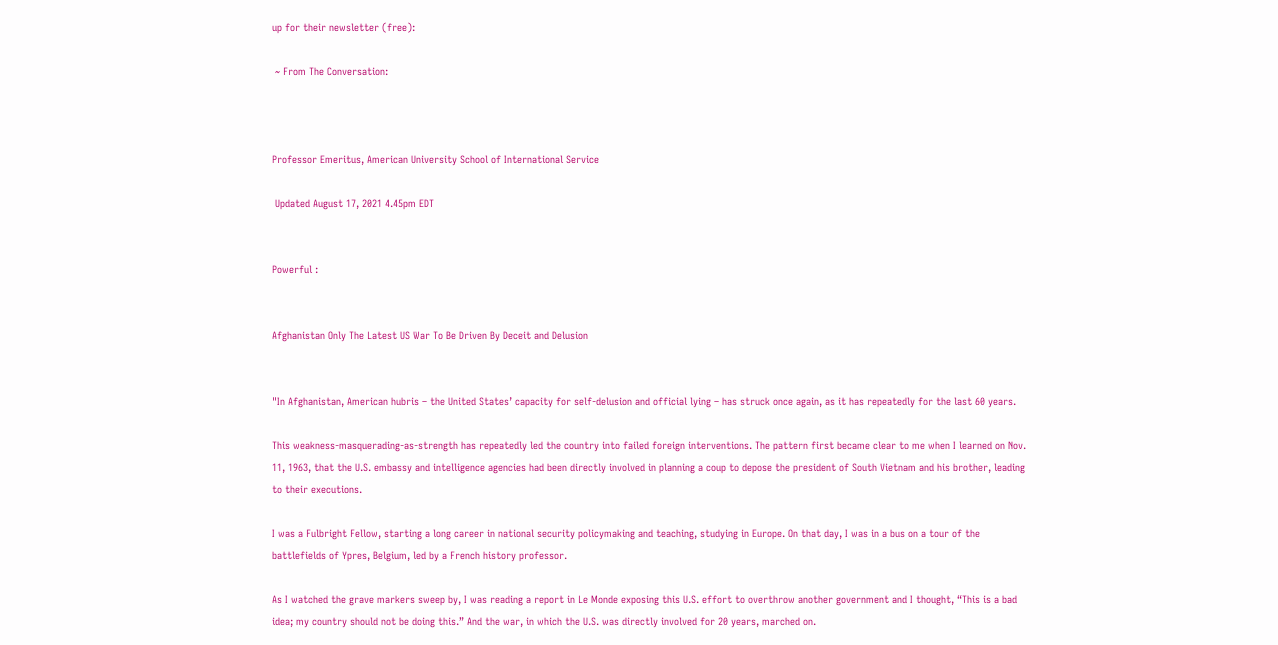up for their newsletter (free):

 ~ From The Conversation:



Professor Emeritus, American University School of International Service

 Updated August 17, 2021 4.45pm EDT


Powerful :


Afghanistan Only The Latest US War To Be Driven By Deceit and Delusion


"In Afghanistan, American hubris – the United States’ capacity for self-delusion and official lying – has struck once again, as it has repeatedly for the last 60 years.

This weakness-masquerading-as-strength has repeatedly led the country into failed foreign interventions. The pattern first became clear to me when I learned on Nov. 11, 1963, that the U.S. embassy and intelligence agencies had been directly involved in planning a coup to depose the president of South Vietnam and his brother, leading to their executions.

I was a Fulbright Fellow, starting a long career in national security policymaking and teaching, studying in Europe. On that day, I was in a bus on a tour of the battlefields of Ypres, Belgium, led by a French history professor.

As I watched the grave markers sweep by, I was reading a report in Le Monde exposing this U.S. effort to overthrow another government and I thought, “This is a bad idea; my country should not be doing this.” And the war, in which the U.S. was directly involved for 20 years, marched on.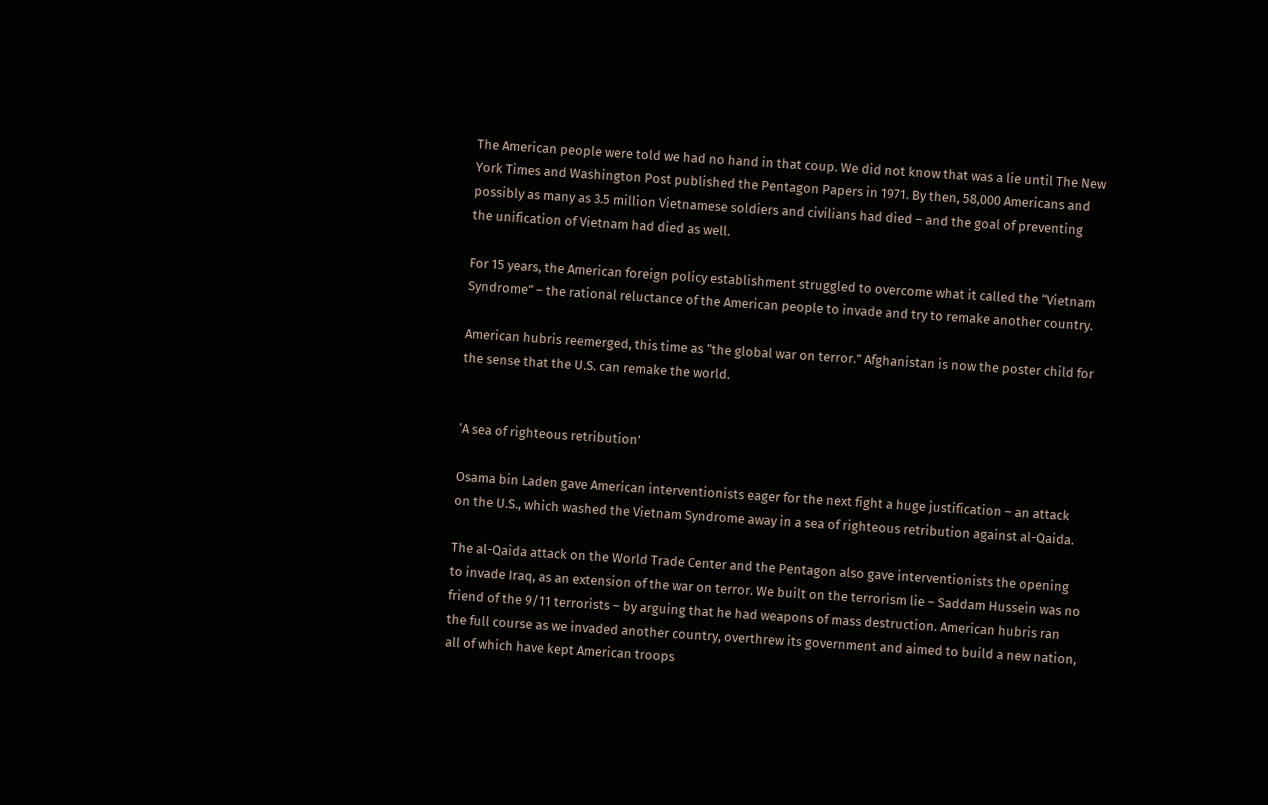The American people were told we had no hand in that coup. We did not know that was a lie until The New York Times and Washington Post published the Pentagon Papers in 1971. By then, 58,000 Americans and possibly as many as 3.5 million Vietnamese soldiers and civilians had died – and the goal of preventing the unification of Vietnam had died as well.

For 15 years, the American foreign policy establishment struggled to overcome what it called the “Vietnam Syndrome” – the rational reluctance of the American people to invade and try to remake another country.

American hubris reemerged, this time as “the global war on terror.” Afghanistan is now the poster child for the sense that the U.S. can remake the world.


‘A sea of righteous retribution’

Osama bin Laden gave American interventionists eager for the next fight a huge justification – an attack on the U.S., which washed the Vietnam Syndrome away in a sea of righteous retribution against al-Qaida.

The al-Qaida attack on the World Trade Center and the Pentagon also gave interventionists the opening to invade Iraq, as an extension of the war on terror. We built on the terrorism lie – Saddam Hussein was no friend of the 9/11 terrorists – by arguing that he had weapons of mass destruction. American hubris ran the full course as we invaded another country, overthrew its government and aimed to build a new nation, all of which have kept American troops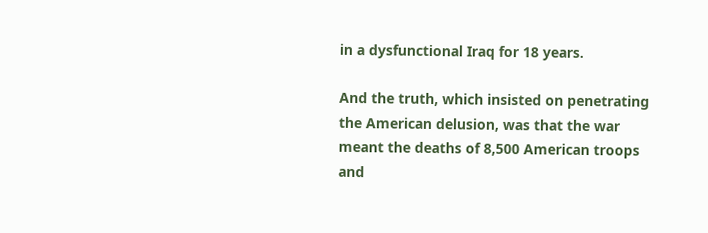in a dysfunctional Iraq for 18 years.

And the truth, which insisted on penetrating the American delusion, was that the war meant the deaths of 8,500 American troops and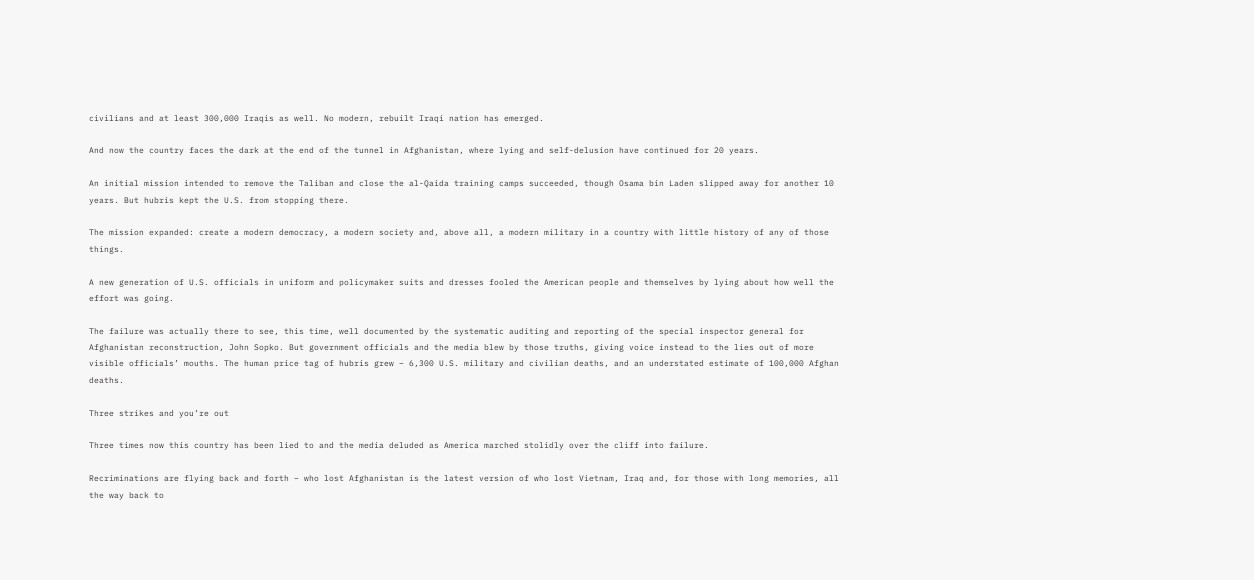civilians and at least 300,000 Iraqis as well. No modern, rebuilt Iraqi nation has emerged.

And now the country faces the dark at the end of the tunnel in Afghanistan, where lying and self-delusion have continued for 20 years.

An initial mission intended to remove the Taliban and close the al-Qaida training camps succeeded, though Osama bin Laden slipped away for another 10 years. But hubris kept the U.S. from stopping there.

The mission expanded: create a modern democracy, a modern society and, above all, a modern military in a country with little history of any of those things.

A new generation of U.S. officials in uniform and policymaker suits and dresses fooled the American people and themselves by lying about how well the effort was going.

The failure was actually there to see, this time, well documented by the systematic auditing and reporting of the special inspector general for Afghanistan reconstruction, John Sopko. But government officials and the media blew by those truths, giving voice instead to the lies out of more visible officials’ mouths. The human price tag of hubris grew – 6,300 U.S. military and civilian deaths, and an understated estimate of 100,000 Afghan deaths.

Three strikes and you’re out

Three times now this country has been lied to and the media deluded as America marched stolidly over the cliff into failure.

Recriminations are flying back and forth – who lost Afghanistan is the latest version of who lost Vietnam, Iraq and, for those with long memories, all the way back to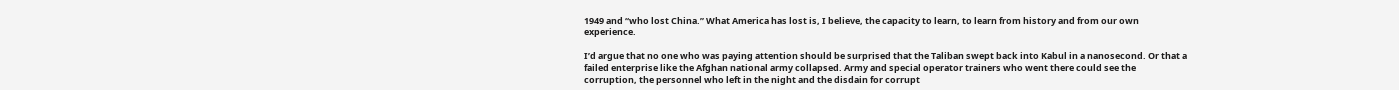1949 and “who lost China.” What America has lost is, I believe, the capacity to learn, to learn from history and from our own experience.

I’d argue that no one who was paying attention should be surprised that the Taliban swept back into Kabul in a nanosecond. Or that a failed enterprise like the Afghan national army collapsed. Army and special operator trainers who went there could see the corruption, the personnel who left in the night and the disdain for corrupt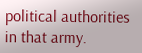political authorities in that army.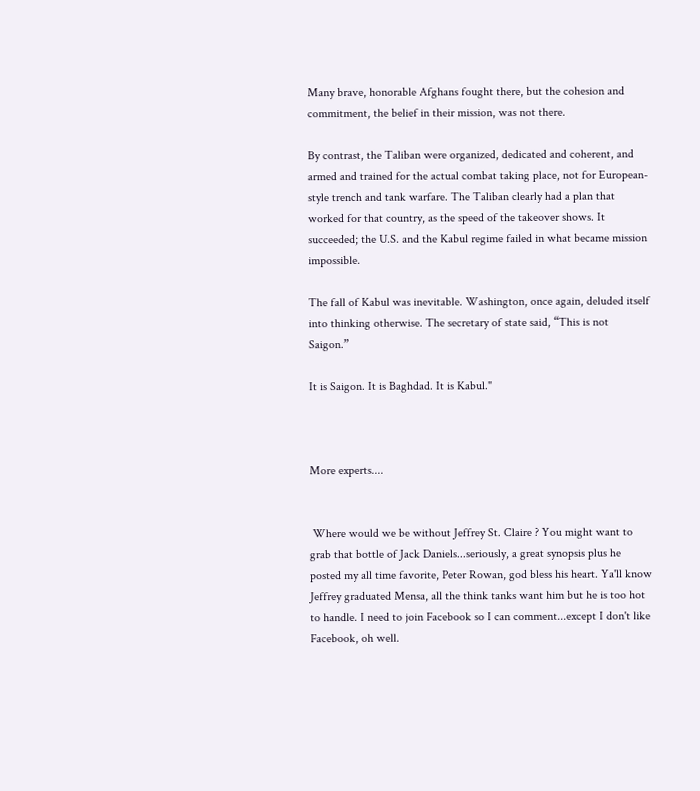Many brave, honorable Afghans fought there, but the cohesion and commitment, the belief in their mission, was not there.

By contrast, the Taliban were organized, dedicated and coherent, and armed and trained for the actual combat taking place, not for European-style trench and tank warfare. The Taliban clearly had a plan that worked for that country, as the speed of the takeover shows. It succeeded; the U.S. and the Kabul regime failed in what became mission impossible.

The fall of Kabul was inevitable. Washington, once again, deluded itself into thinking otherwise. The secretary of state said, “This is not Saigon.”

It is Saigon. It is Baghdad. It is Kabul."



More experts....


 Where would we be without Jeffrey St. Claire ? You might want to grab that bottle of Jack Daniels...seriously, a great synopsis plus he posted my all time favorite, Peter Rowan, god bless his heart. Ya'll know Jeffrey graduated Mensa, all the think tanks want him but he is too hot to handle. I need to join Facebook so I can comment...except I don't like Facebook, oh well.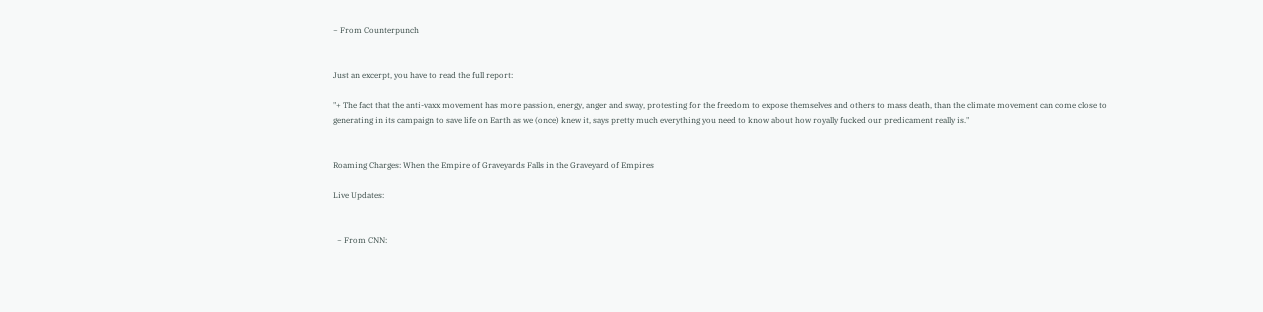~ From Counterpunch


Just an excerpt, you have to read the full report:

"+ The fact that the anti-vaxx movement has more passion, energy, anger and sway, protesting for the freedom to expose themselves and others to mass death, than the climate movement can come close to generating in its campaign to save life on Earth as we (once) knew it, says pretty much everything you need to know about how royally fucked our predicament really is."


Roaming Charges: When the Empire of Graveyards Falls in the Graveyard of Empires

Live Updates:


  ~ From CNN: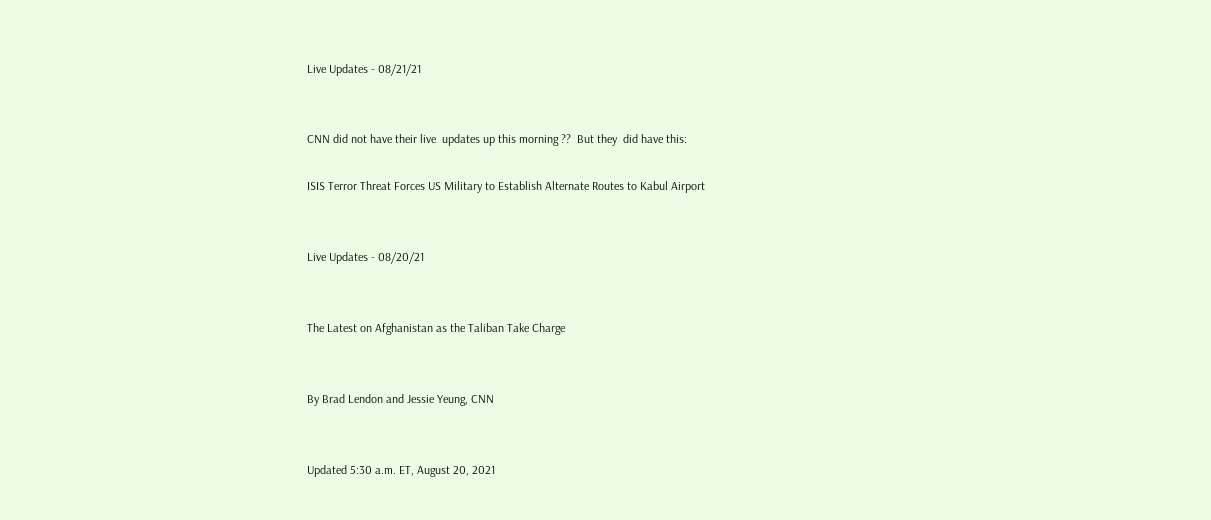Live Updates - 08/21/21


CNN did not have their live  updates up this morning ??  But they  did have this:

ISIS Terror Threat Forces US Military to Establish Alternate Routes to Kabul Airport


Live Updates - 08/20/21


The Latest on Afghanistan as the Taliban Take Charge


By Brad Lendon and Jessie Yeung, CNN


Updated 5:30 a.m. ET, August 20, 2021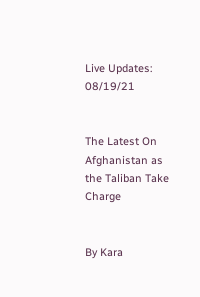Live Updates: 08/19/21


The Latest On Afghanistan as the Taliban Take Charge


By Kara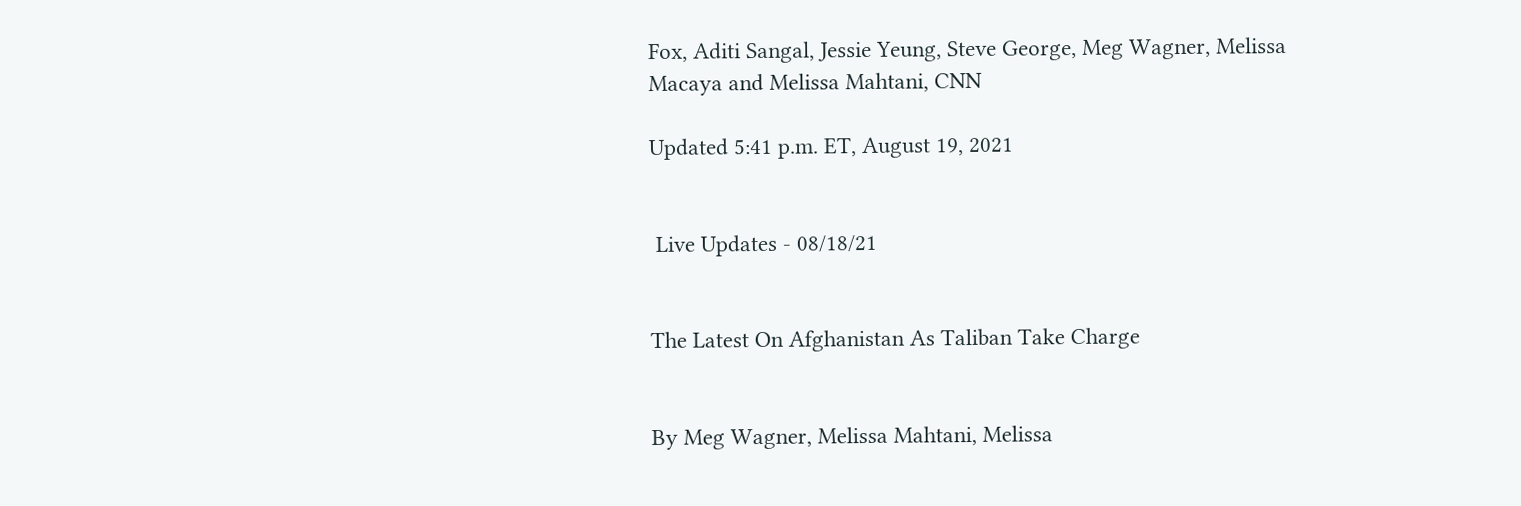Fox, Aditi Sangal, Jessie Yeung, Steve George, Meg Wagner, Melissa Macaya and Melissa Mahtani, CNN

Updated 5:41 p.m. ET, August 19, 2021


 Live Updates - 08/18/21


The Latest On Afghanistan As Taliban Take Charge


By Meg Wagner, Melissa Mahtani, Melissa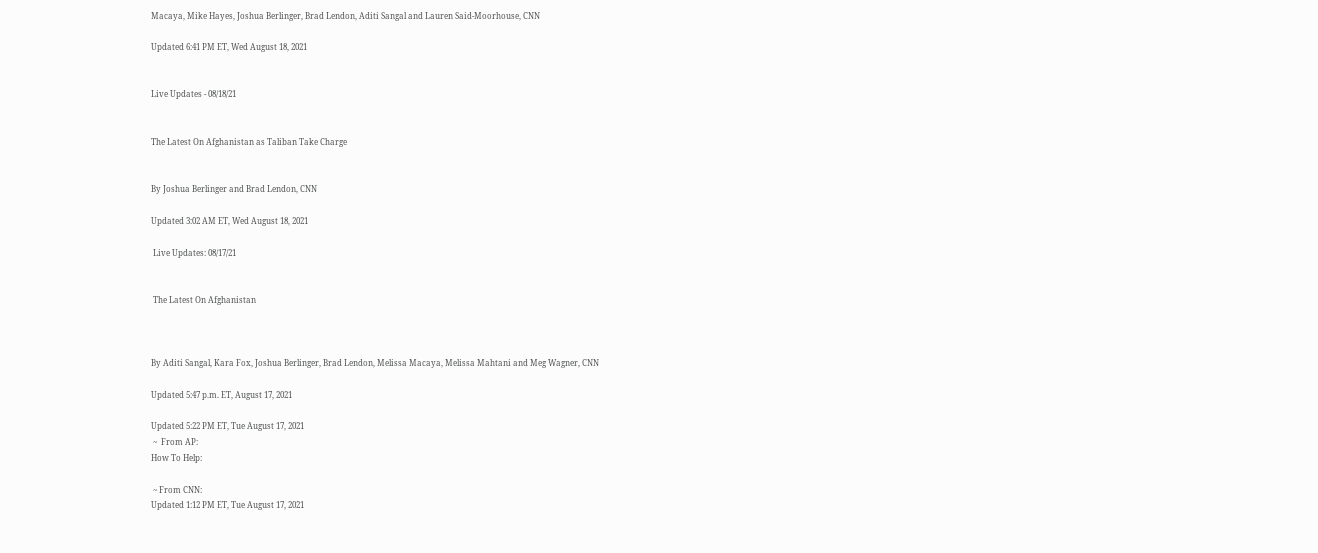Macaya, Mike Hayes, Joshua Berlinger, Brad Lendon, Aditi Sangal and Lauren Said-Moorhouse, CNN

Updated 6:41 PM ET, Wed August 18, 2021


Live Updates - 08/18/21


The Latest On Afghanistan as Taliban Take Charge


By Joshua Berlinger and Brad Lendon, CNN

Updated 3:02 AM ET, Wed August 18, 2021

 Live Updates: 08/17/21


 The Latest On Afghanistan



By Aditi Sangal, Kara Fox, Joshua Berlinger, Brad Lendon, Melissa Macaya, Melissa Mahtani and Meg Wagner, CNN

Updated 5:47 p.m. ET, August 17, 2021

Updated 5:22 PM ET, Tue August 17, 2021
 ~  From AP:
How To Help:

 ~ From CNN:
Updated 1:12 PM ET, Tue August 17, 2021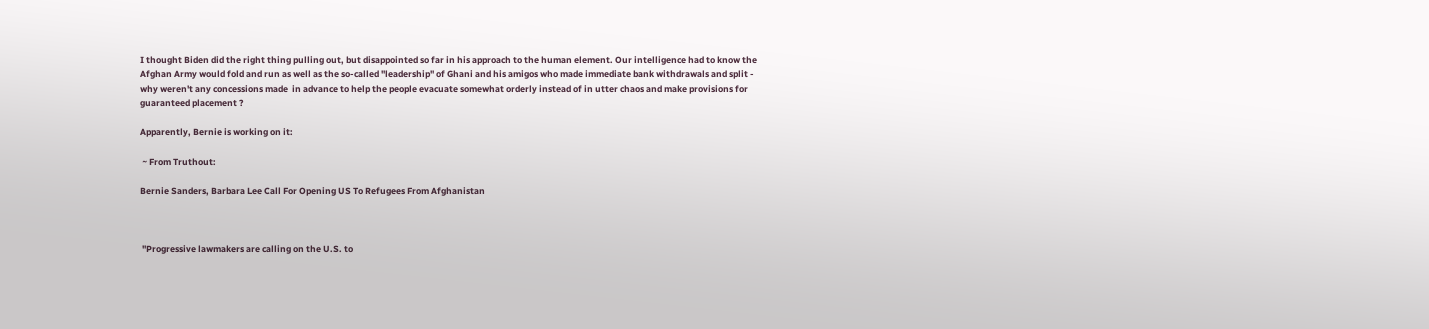I thought Biden did the right thing pulling out, but disappointed so far in his approach to the human element. Our intelligence had to know the Afghan Army would fold and run as well as the so-called "leadership" of Ghani and his amigos who made immediate bank withdrawals and split - why weren't any concessions made  in advance to help the people evacuate somewhat orderly instead of in utter chaos and make provisions for guaranteed placement ?

Apparently, Bernie is working on it:

 ~ From Truthout:

Bernie Sanders, Barbara Lee Call For Opening US To Refugees From Afghanistan



 "Progressive lawmakers are calling on the U.S. to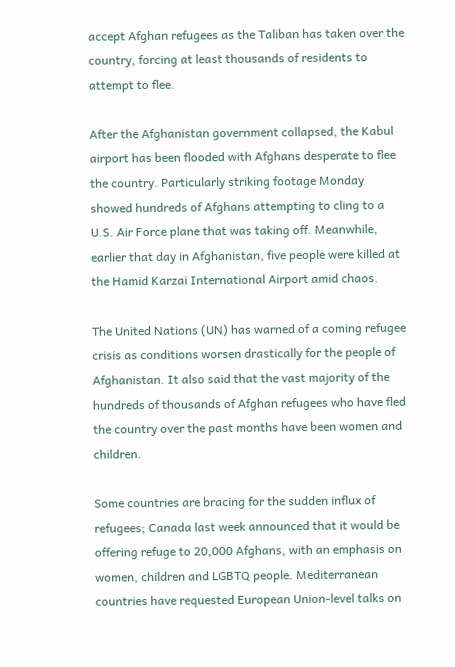accept Afghan refugees as the Taliban has taken over the country, forcing at least thousands of residents to attempt to flee.

After the Afghanistan government collapsed, the Kabul airport has been flooded with Afghans desperate to flee the country. Particularly striking footage Monday showed hundreds of Afghans attempting to cling to a U.S. Air Force plane that was taking off. Meanwhile, earlier that day in Afghanistan, five people were killed at the Hamid Karzai International Airport amid chaos.

The United Nations (UN) has warned of a coming refugee crisis as conditions worsen drastically for the people of Afghanistan. It also said that the vast majority of the hundreds of thousands of Afghan refugees who have fled the country over the past months have been women and children.

Some countries are bracing for the sudden influx of refugees; Canada last week announced that it would be offering refuge to 20,000 Afghans, with an emphasis on women, children and LGBTQ people. Mediterranean countries have requested European Union-level talks on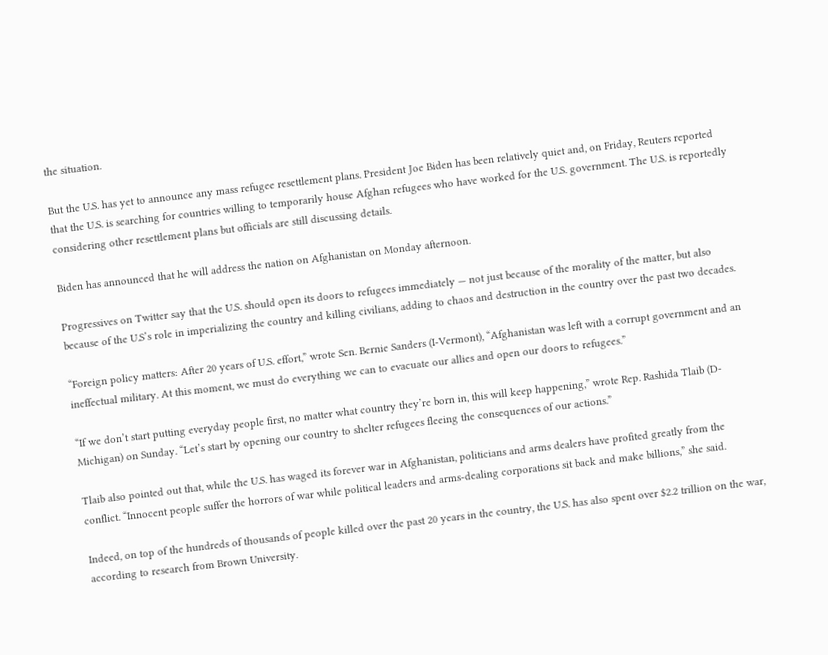the situation.

But the U.S. has yet to announce any mass refugee resettlement plans. President Joe Biden has been relatively quiet and, on Friday, Reuters reported that the U.S. is searching for countries willing to temporarily house Afghan refugees who have worked for the U.S. government. The U.S. is reportedly considering other resettlement plans but officials are still discussing details.

Biden has announced that he will address the nation on Afghanistan on Monday afternoon.

Progressives on Twitter say that the U.S. should open its doors to refugees immediately — not just because of the morality of the matter, but also because of the U.S’s role in imperializing the country and killing civilians, adding to chaos and destruction in the country over the past two decades.

“Foreign policy matters: After 20 years of U.S. effort,” wrote Sen. Bernie Sanders (I-Vermont), “Afghanistan was left with a corrupt government and an ineffectual military. At this moment, we must do everything we can to evacuate our allies and open our doors to refugees.”

“If we don’t start putting everyday people first, no matter what country they’re born in, this will keep happening,” wrote Rep. Rashida Tlaib (D-Michigan) on Sunday. “Let’s start by opening our country to shelter refugees fleeing the consequences of our actions.”

Tlaib also pointed out that, while the U.S. has waged its forever war in Afghanistan, politicians and arms dealers have profited greatly from the conflict. “Innocent people suffer the horrors of war while political leaders and arms-dealing corporations sit back and make billions,” she said.

Indeed, on top of the hundreds of thousands of people killed over the past 20 years in the country, the U.S. has also spent over $2.2 trillion on the war, according to research from Brown University.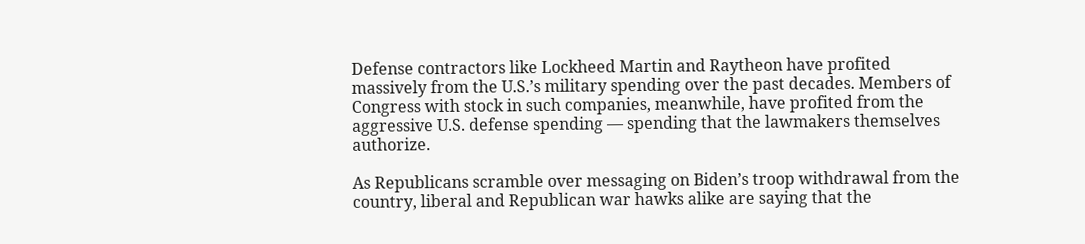Defense contractors like Lockheed Martin and Raytheon have profited massively from the U.S.’s military spending over the past decades. Members of Congress with stock in such companies, meanwhile, have profited from the aggressive U.S. defense spending — spending that the lawmakers themselves authorize.

As Republicans scramble over messaging on Biden’s troop withdrawal from the country, liberal and Republican war hawks alike are saying that the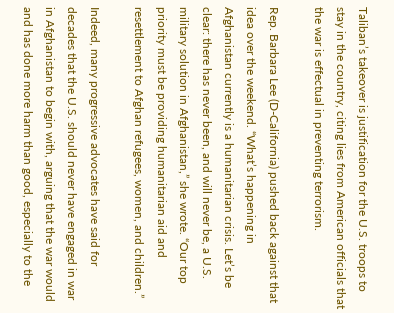Taliban’s takeover is justification for the U.S. troops to stay in the country, citing lies from American officials that the war is effectual in preventing terrorism.

Rep. Barbara Lee (D-California) pushed back against that idea over the weekend. “What’s happening in Afghanistan currently is a humanitarian crisis. Let’s be clear: there has never been, and will never be, a U.S. military solution in Afghanistan,” she wrote. “Our top priority must be providing humanitarian aid and resettlement to Afghan refugees, women, and children.”

Indeed, many progressive advocates have said for decades that the U.S. should never have engaged in war in Afghanistan to begin with, arguing that the war would and has done more harm than good, especially to the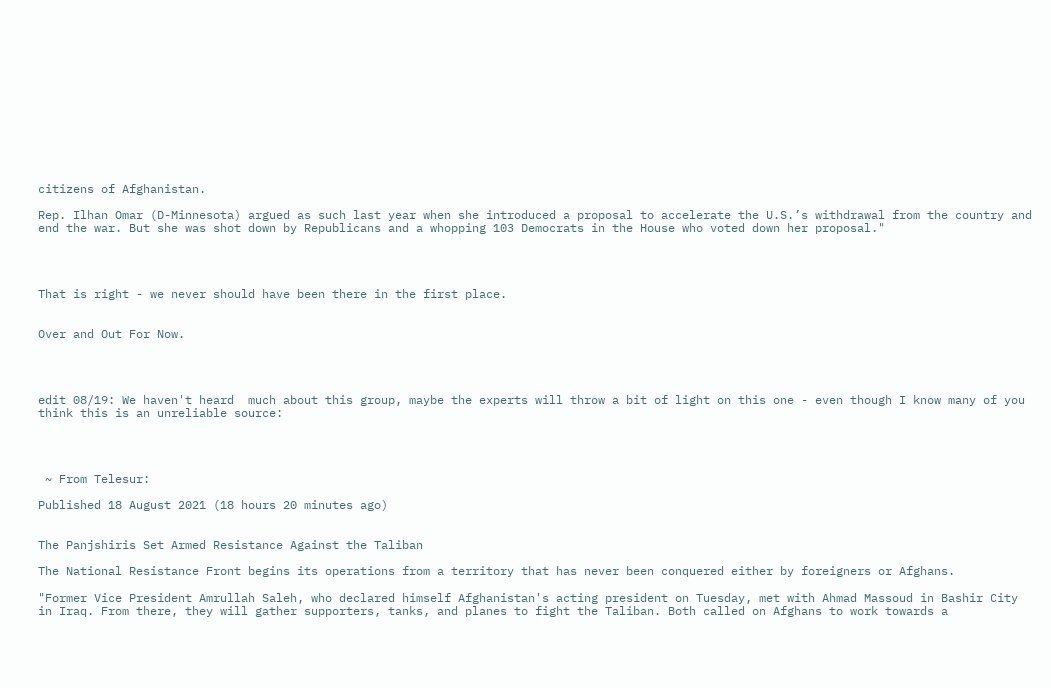citizens of Afghanistan.

Rep. Ilhan Omar (D-Minnesota) argued as such last year when she introduced a proposal to accelerate the U.S.’s withdrawal from the country and end the war. But she was shot down by Republicans and a whopping 103 Democrats in the House who voted down her proposal."




That is right - we never should have been there in the first place.


Over and Out For Now.




edit 08/19: We haven't heard  much about this group, maybe the experts will throw a bit of light on this one - even though I know many of you think this is an unreliable source:




 ~ From Telesur:

Published 18 August 2021 (18 hours 20 minutes ago)


The Panjshiris Set Armed Resistance Against the Taliban

The National Resistance Front begins its operations from a territory that has never been conquered either by foreigners or Afghans.

"Former Vice President Amrullah Saleh, who declared himself Afghanistan's acting president on Tuesday, met with Ahmad Massoud in Bashir City in Iraq. From there, they will gather supporters, tanks, and planes to fight the Taliban. Both called on Afghans to work towards a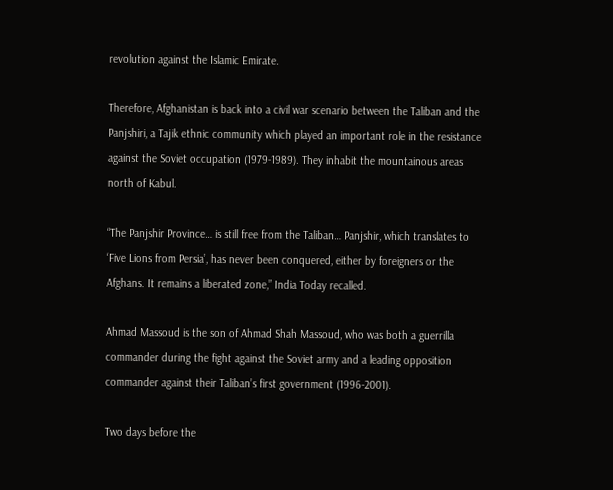revolution against the Islamic Emirate.

Therefore, Afghanistan is back into a civil war scenario between the Taliban and the Panjshiri, a Tajik ethnic community which played an important role in the resistance against the Soviet occupation (1979-1989). They inhabit the mountainous areas north of Kabul.

“The Panjshir Province… is still free from the Taliban… Panjshir, which translates to ‘Five Lions from Persia’, has never been conquered, either by foreigners or the Afghans. It remains a liberated zone,” India Today recalled.

Ahmad Massoud is the son of Ahmad Shah Massoud, who was both a guerrilla commander during the fight against the Soviet army and a leading opposition commander against their Taliban’s first government (1996-2001).

Two days before the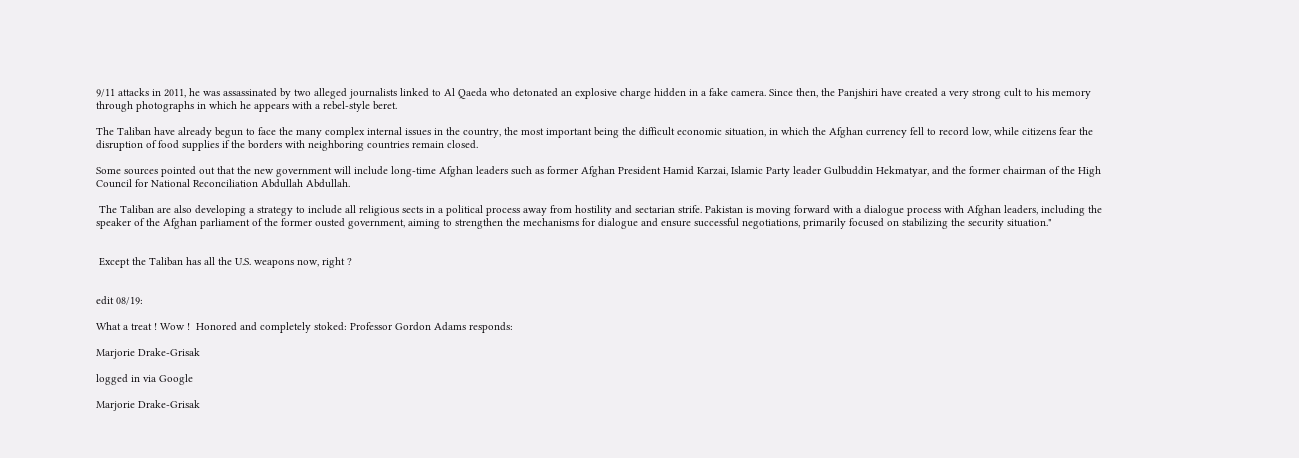9/11 attacks in 2011, he was assassinated by two alleged journalists linked to Al Qaeda who detonated an explosive charge hidden in a fake camera. Since then, the Panjshiri have created a very strong cult to his memory through photographs in which he appears with a rebel-style beret.

The Taliban have already begun to face the many complex internal issues in the country, the most important being the difficult economic situation, in which the Afghan currency fell to record low, while citizens fear the disruption of food supplies if the borders with neighboring countries remain closed.

Some sources pointed out that the new government will include long-time Afghan leaders such as former Afghan President Hamid Karzai, Islamic Party leader Gulbuddin Hekmatyar, and the former chairman of the High Council for National Reconciliation Abdullah Abdullah.

 The Taliban are also developing a strategy to include all religious sects in a political process away from hostility and sectarian strife. Pakistan is moving forward with a dialogue process with Afghan leaders, including the speaker of the Afghan parliament of the former ousted government, aiming to strengthen the mechanisms for dialogue and ensure successful negotiations, primarily focused on stabilizing the security situation."


 Except the Taliban has all the U.S. weapons now, right ?


edit 08/19:

What a treat ! Wow !  Honored and completely stoked: Professor Gordon Adams responds:

Marjorie Drake-Grisak

logged in via Google

Marjorie Drake-Grisak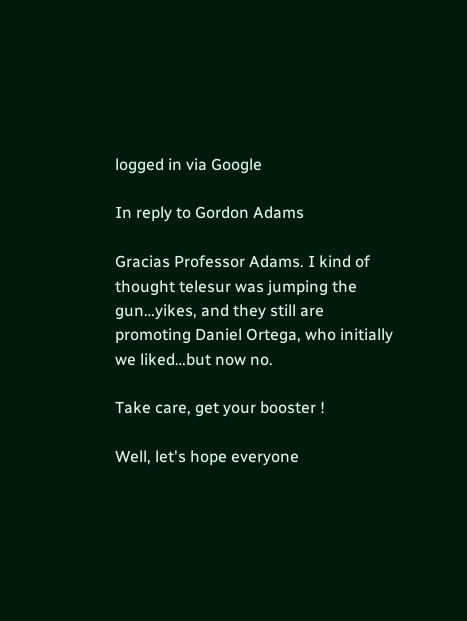logged in via Google

In reply to Gordon Adams

Gracias Professor Adams. I kind of thought telesur was jumping the gun…yikes, and they still are promoting Daniel Ortega, who initially we liked…but now no.

Take care, get your booster !

Well, let's hope everyone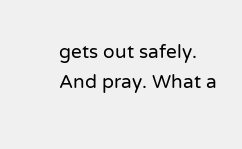gets out safely.  And pray. What a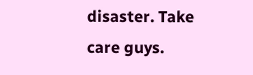disaster. Take care guys.